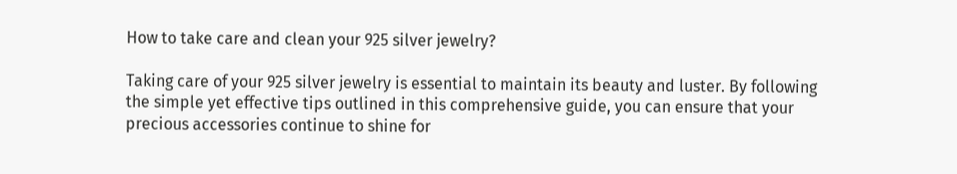How to take care and clean your 925 silver jewelry?

Taking care of your 925 silver jewelry is essential to maintain its beauty and luster. By following the simple yet effective tips outlined in this comprehensive guide, you can ensure that your precious accessories continue to shine for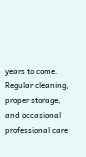years to come. Regular cleaning, proper storage, and occasional professional care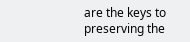are the keys to preserving the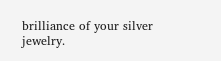brilliance of your silver jewelry.